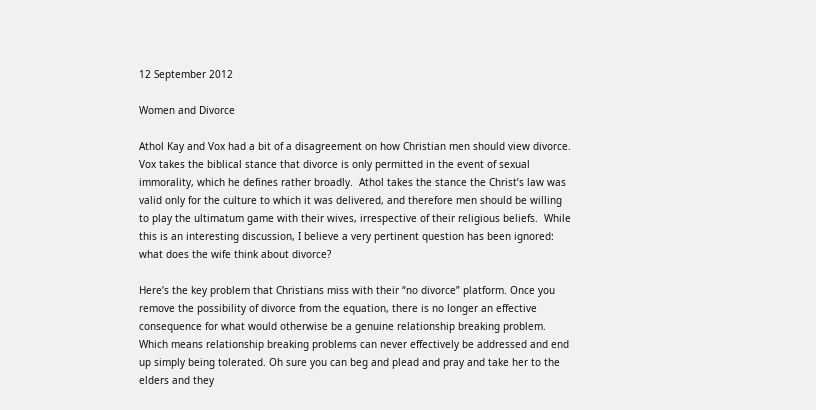12 September 2012

Women and Divorce

Athol Kay and Vox had a bit of a disagreement on how Christian men should view divorce.  Vox takes the biblical stance that divorce is only permitted in the event of sexual immorality, which he defines rather broadly.  Athol takes the stance the Christ’s law was valid only for the culture to which it was delivered, and therefore men should be willing to play the ultimatum game with their wives, irrespective of their religious beliefs.  While this is an interesting discussion, I believe a very pertinent question has been ignored:  what does the wife think about divorce?

Here’s the key problem that Christians miss with their “no divorce” platform. Once you remove the possibility of divorce from the equation, there is no longer an effective consequence for what would otherwise be a genuine relationship breaking problem. Which means relationship breaking problems can never effectively be addressed and end up simply being tolerated. Oh sure you can beg and plead and pray and take her to the elders and they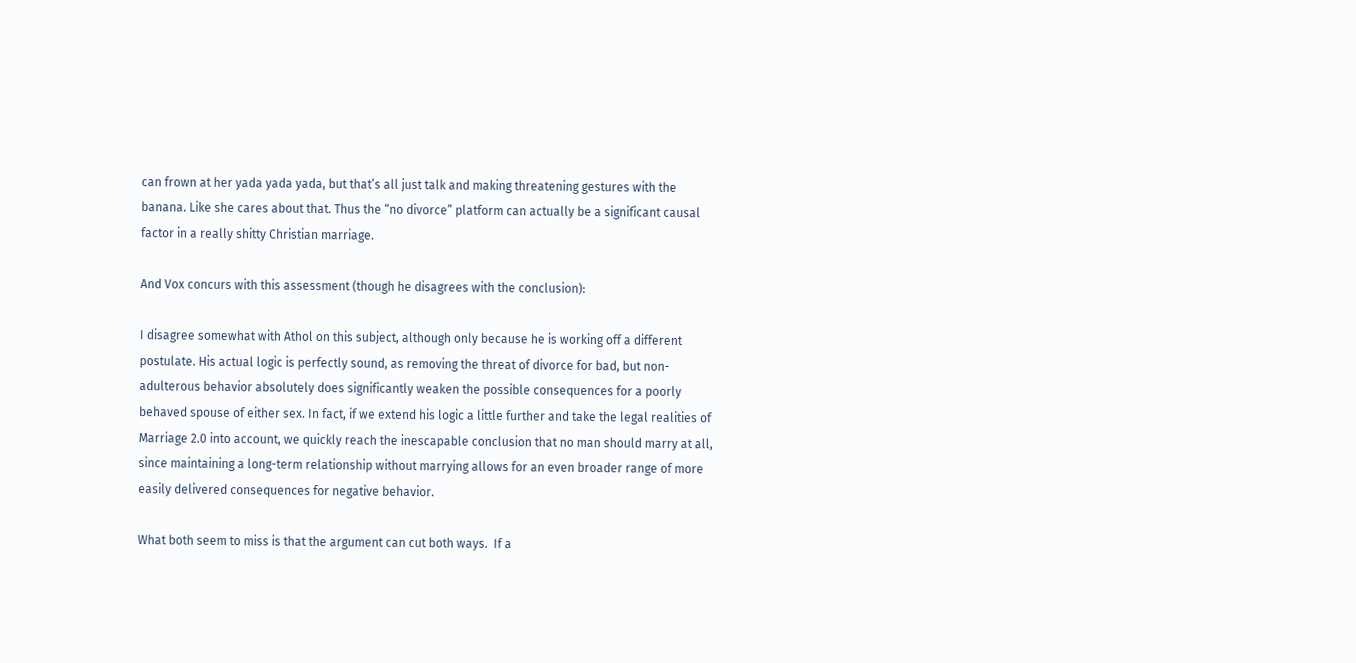can frown at her yada yada yada, but that’s all just talk and making threatening gestures with the banana. Like she cares about that. Thus the “no divorce” platform can actually be a significant causal factor in a really shitty Christian marriage.

And Vox concurs with this assessment (though he disagrees with the conclusion):

I disagree somewhat with Athol on this subject, although only because he is working off a different postulate. His actual logic is perfectly sound, as removing the threat of divorce for bad, but non-adulterous behavior absolutely does significantly weaken the possible consequences for a poorly behaved spouse of either sex. In fact, if we extend his logic a little further and take the legal realities of Marriage 2.0 into account, we quickly reach the inescapable conclusion that no man should marry at all, since maintaining a long-term relationship without marrying allows for an even broader range of more easily delivered consequences for negative behavior.

What both seem to miss is that the argument can cut both ways.  If a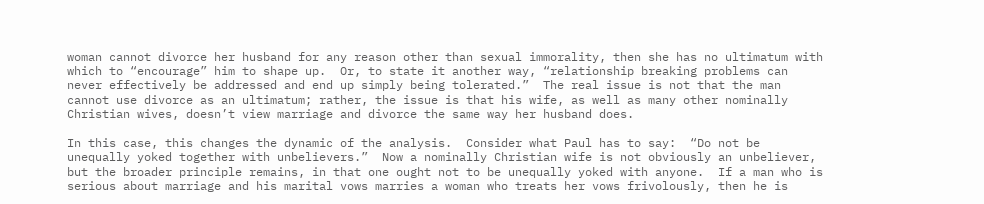woman cannot divorce her husband for any reason other than sexual immorality, then she has no ultimatum with which to “encourage” him to shape up.  Or, to state it another way, “relationship breaking problems can never effectively be addressed and end up simply being tolerated.”  The real issue is not that the man cannot use divorce as an ultimatum; rather, the issue is that his wife, as well as many other nominally Christian wives, doesn’t view marriage and divorce the same way her husband does.

In this case, this changes the dynamic of the analysis.  Consider what Paul has to say:  “Do not be unequally yoked together with unbelievers.”  Now a nominally Christian wife is not obviously an unbeliever, but the broader principle remains, in that one ought not to be unequally yoked with anyone.  If a man who is serious about marriage and his marital vows marries a woman who treats her vows frivolously, then he is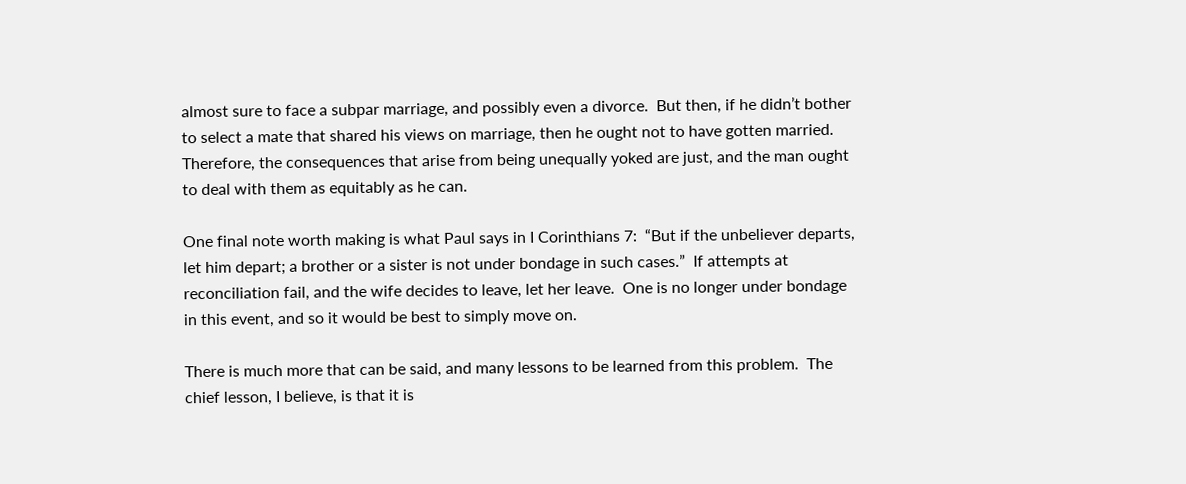almost sure to face a subpar marriage, and possibly even a divorce.  But then, if he didn’t bother to select a mate that shared his views on marriage, then he ought not to have gotten married.  Therefore, the consequences that arise from being unequally yoked are just, and the man ought to deal with them as equitably as he can.

One final note worth making is what Paul says in I Corinthians 7:  “But if the unbeliever departs, let him depart; a brother or a sister is not under bondage in such cases.”  If attempts at reconciliation fail, and the wife decides to leave, let her leave.  One is no longer under bondage in this event, and so it would be best to simply move on.

There is much more that can be said, and many lessons to be learned from this problem.  The chief lesson, I believe, is that it is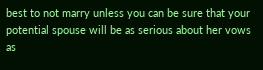best to not marry unless you can be sure that your potential spouse will be as serious about her vows as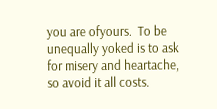you are ofyours.  To be unequally yoked is to ask for misery and heartache, so avoid it all costs.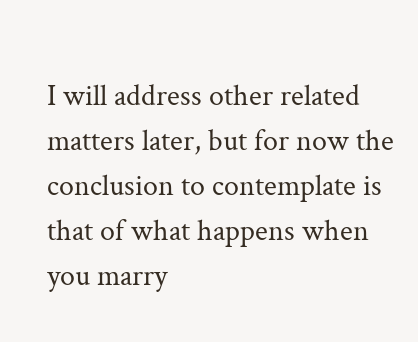I will address other related matters later, but for now the conclusion to contemplate is that of what happens when you marry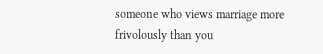someone who views marriage more frivolously than you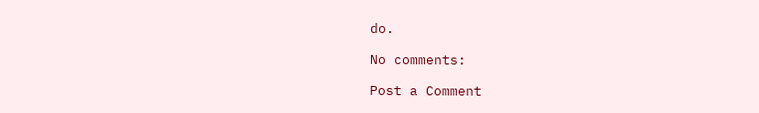do.

No comments:

Post a Comment